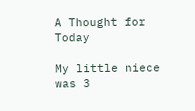A Thought for Today

My little niece was 3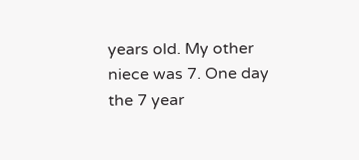years old. My other niece was 7. One day the 7 year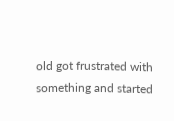old got frustrated with something and started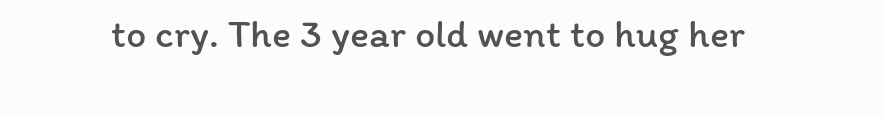to cry. The 3 year old went to hug her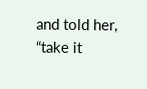and told her, “take it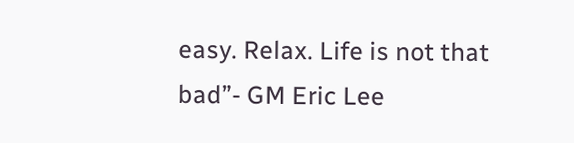easy. Relax. Life is not that bad”- GM Eric Lee